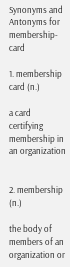Synonyms and Antonyms for membership-card

1. membership card (n.)

a card certifying membership in an organization


2. membership (n.)

the body of members of an organization or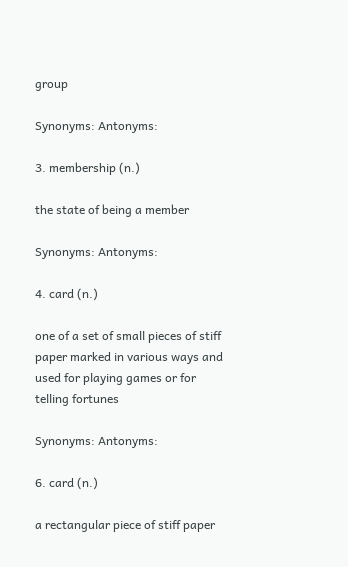group

Synonyms: Antonyms:

3. membership (n.)

the state of being a member

Synonyms: Antonyms:

4. card (n.)

one of a set of small pieces of stiff paper marked in various ways and used for playing games or for telling fortunes

Synonyms: Antonyms:

6. card (n.)

a rectangular piece of stiff paper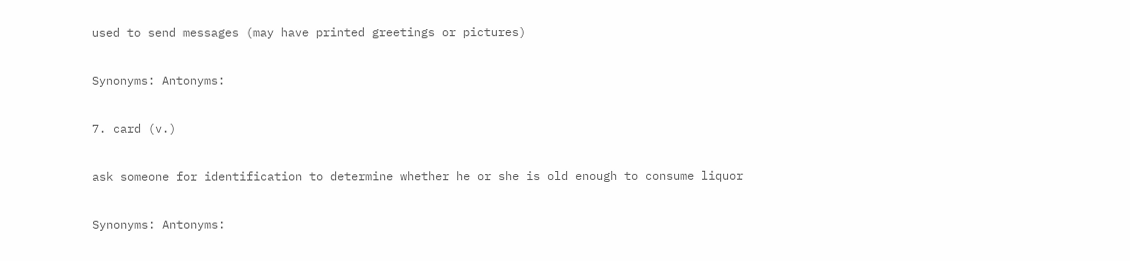used to send messages (may have printed greetings or pictures)

Synonyms: Antonyms:

7. card (v.)

ask someone for identification to determine whether he or she is old enough to consume liquor

Synonyms: Antonyms: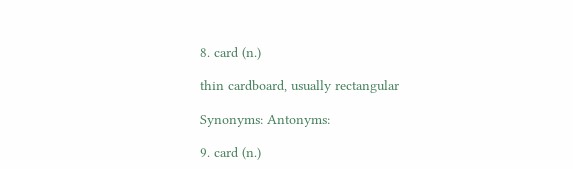8. card (n.)

thin cardboard, usually rectangular

Synonyms: Antonyms:

9. card (n.)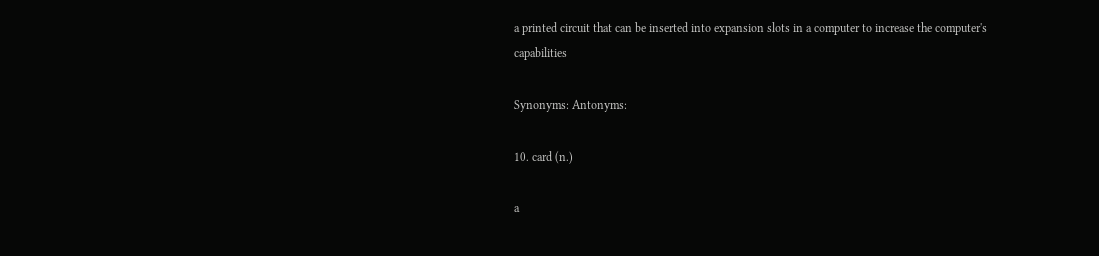a printed circuit that can be inserted into expansion slots in a computer to increase the computer's capabilities

Synonyms: Antonyms:

10. card (n.)

a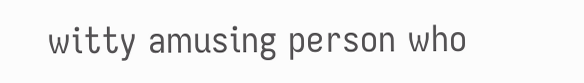witty amusing person who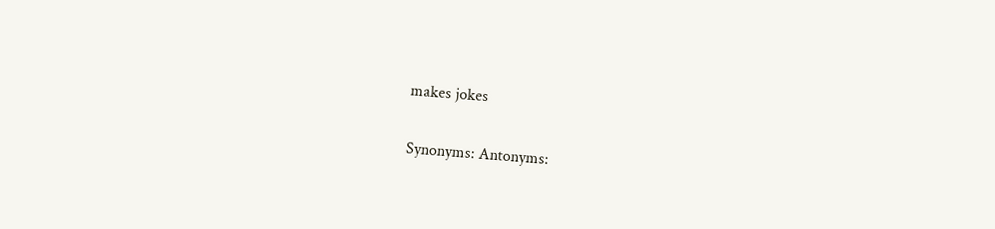makes jokes

Synonyms: Antonyms: